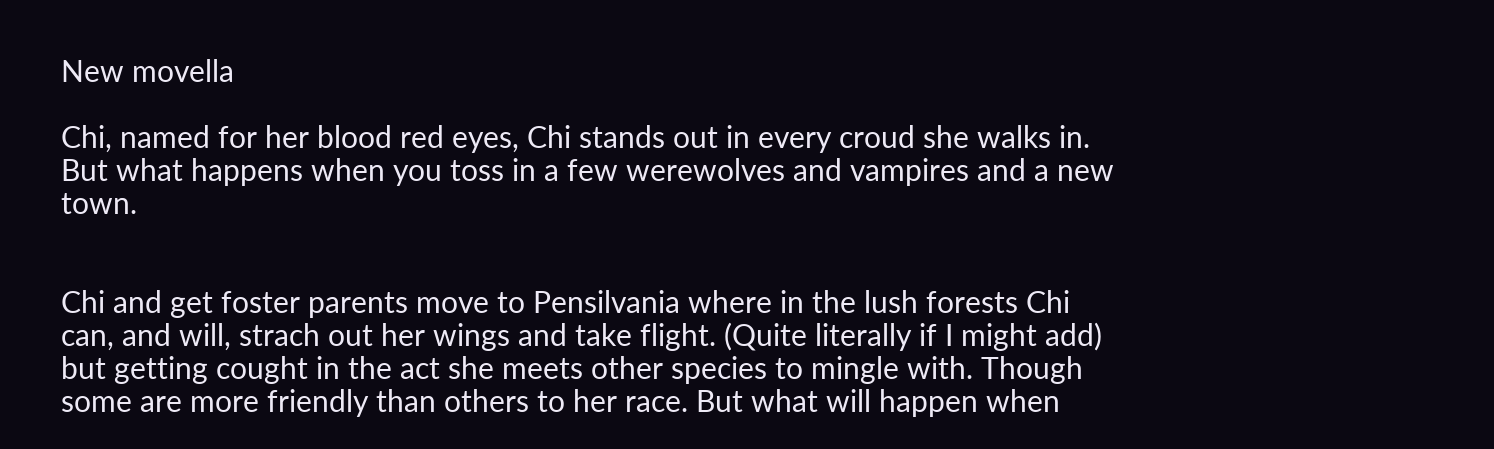New movella

Chi, named for her blood red eyes, Chi stands out in every croud she walks in. But what happens when you toss in a few werewolves and vampires and a new town.


Chi and get foster parents move to Pensilvania where in the lush forests Chi can, and will, strach out her wings and take flight. (Quite literally if I might add) but getting cought in the act she meets other species to mingle with. Though some are more friendly than others to her race. But what will happen when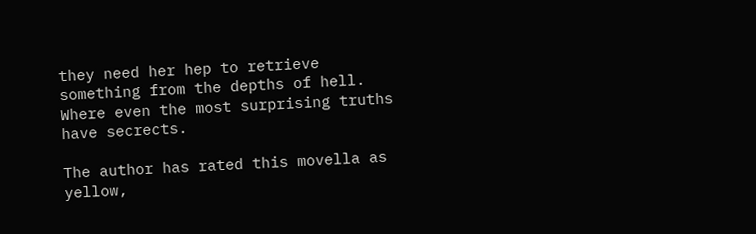they need her hep to retrieve something from the depths of hell. Where even the most surprising truths have secrects.

The author has rated this movella as yellow,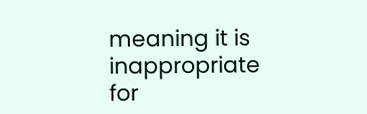meaning it is inappropriate for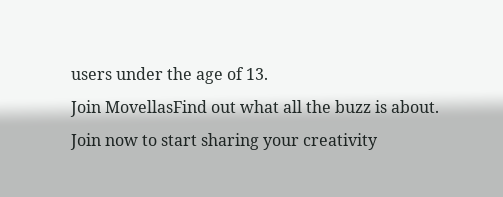users under the age of 13.
Join MovellasFind out what all the buzz is about. Join now to start sharing your creativity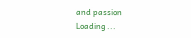and passion
Loading ...